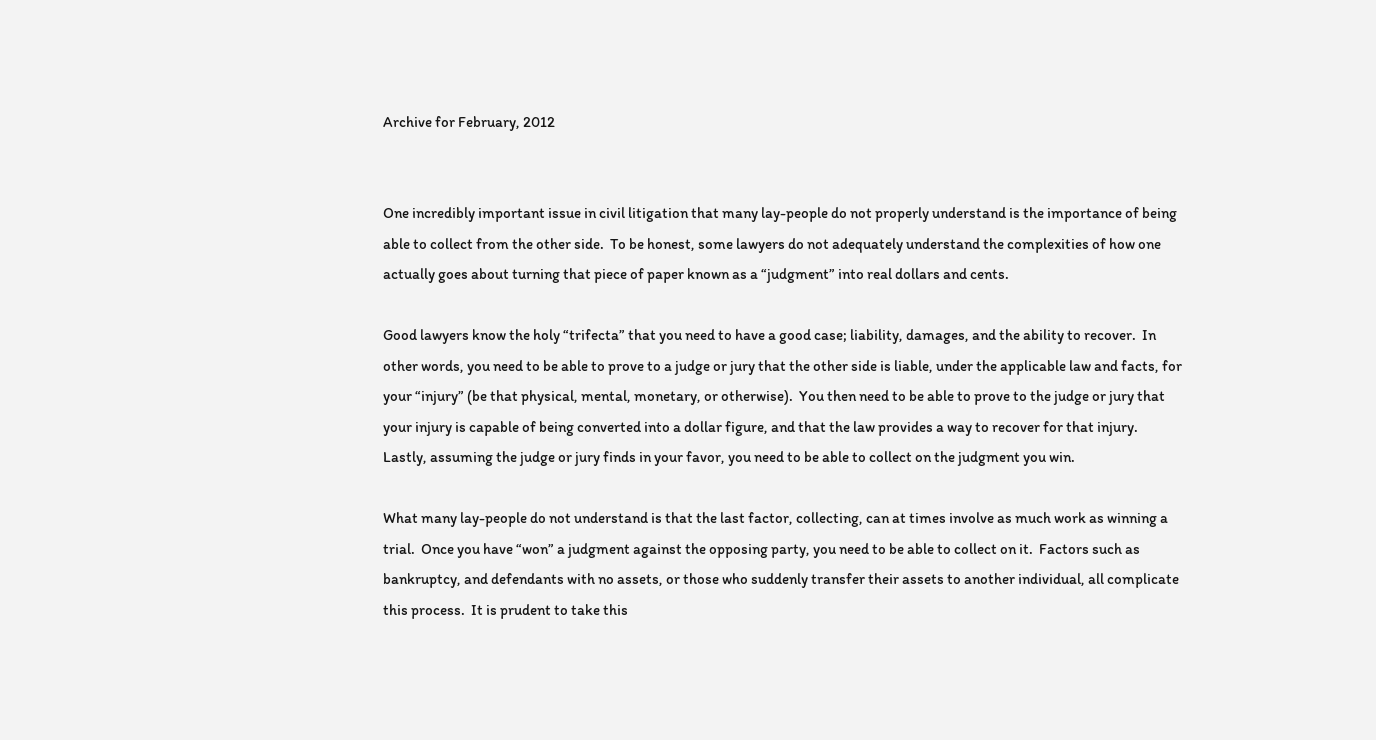Archive for February, 2012


One incredibly important issue in civil litigation that many lay-people do not properly understand is the importance of being able to collect from the other side.  To be honest, some lawyers do not adequately understand the complexities of how one actually goes about turning that piece of paper known as a “judgment” into real dollars and cents.

Good lawyers know the holy “trifecta” that you need to have a good case; liability, damages, and the ability to recover.  In other words, you need to be able to prove to a judge or jury that the other side is liable, under the applicable law and facts, for your “injury” (be that physical, mental, monetary, or otherwise).  You then need to be able to prove to the judge or jury that your injury is capable of being converted into a dollar figure, and that the law provides a way to recover for that injury.  Lastly, assuming the judge or jury finds in your favor, you need to be able to collect on the judgment you win.

What many lay-people do not understand is that the last factor, collecting, can at times involve as much work as winning a trial.  Once you have “won” a judgment against the opposing party, you need to be able to collect on it.  Factors such as bankruptcy, and defendants with no assets, or those who suddenly transfer their assets to another individual, all complicate this process.  It is prudent to take this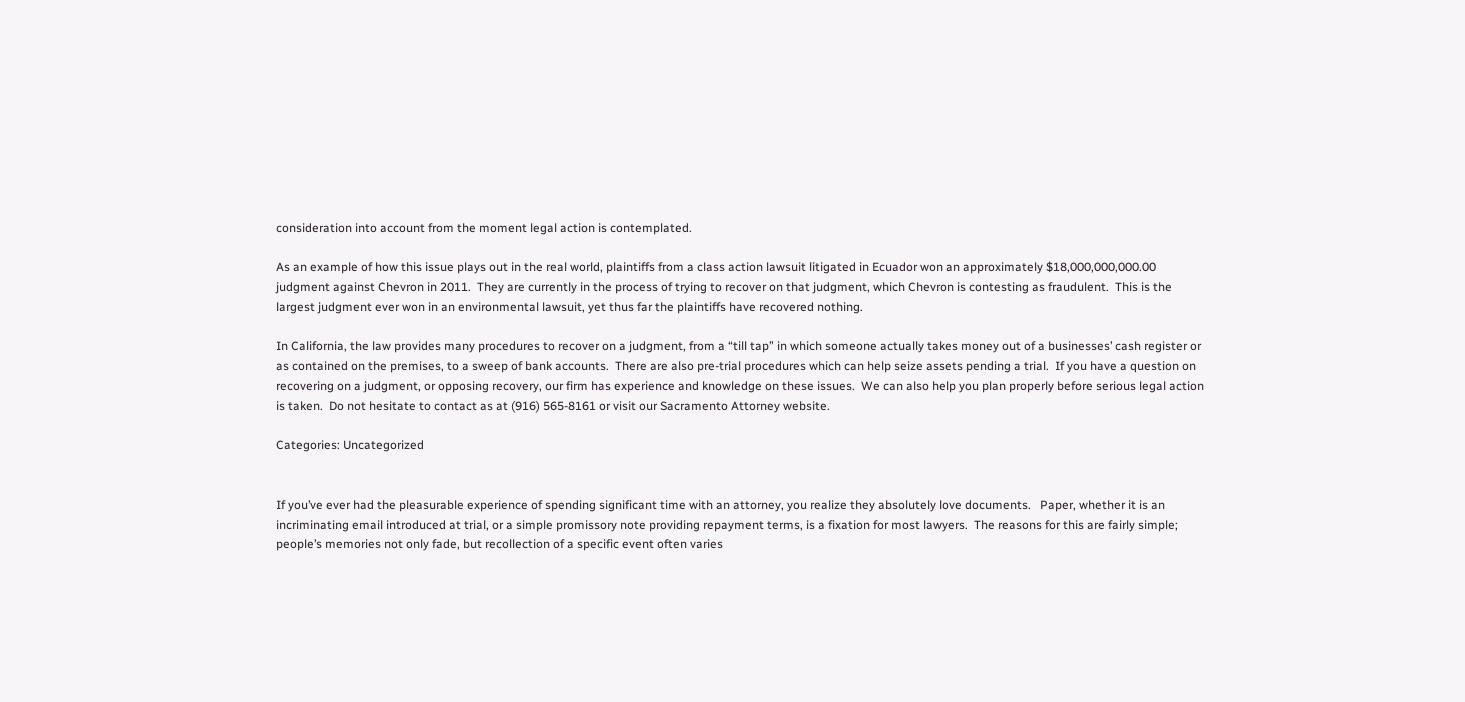consideration into account from the moment legal action is contemplated.

As an example of how this issue plays out in the real world, plaintiffs from a class action lawsuit litigated in Ecuador won an approximately $18,000,000,000.00 judgment against Chevron in 2011.  They are currently in the process of trying to recover on that judgment, which Chevron is contesting as fraudulent.  This is the largest judgment ever won in an environmental lawsuit, yet thus far the plaintiffs have recovered nothing.

In California, the law provides many procedures to recover on a judgment, from a “till tap” in which someone actually takes money out of a businesses’ cash register or as contained on the premises, to a sweep of bank accounts.  There are also pre-trial procedures which can help seize assets pending a trial.  If you have a question on recovering on a judgment, or opposing recovery, our firm has experience and knowledge on these issues.  We can also help you plan properly before serious legal action is taken.  Do not hesitate to contact as at (916) 565-8161 or visit our Sacramento Attorney website.

Categories: Uncategorized


If you’ve ever had the pleasurable experience of spending significant time with an attorney, you realize they absolutely love documents.   Paper, whether it is an incriminating email introduced at trial, or a simple promissory note providing repayment terms, is a fixation for most lawyers.  The reasons for this are fairly simple; people’s memories not only fade, but recollection of a specific event often varies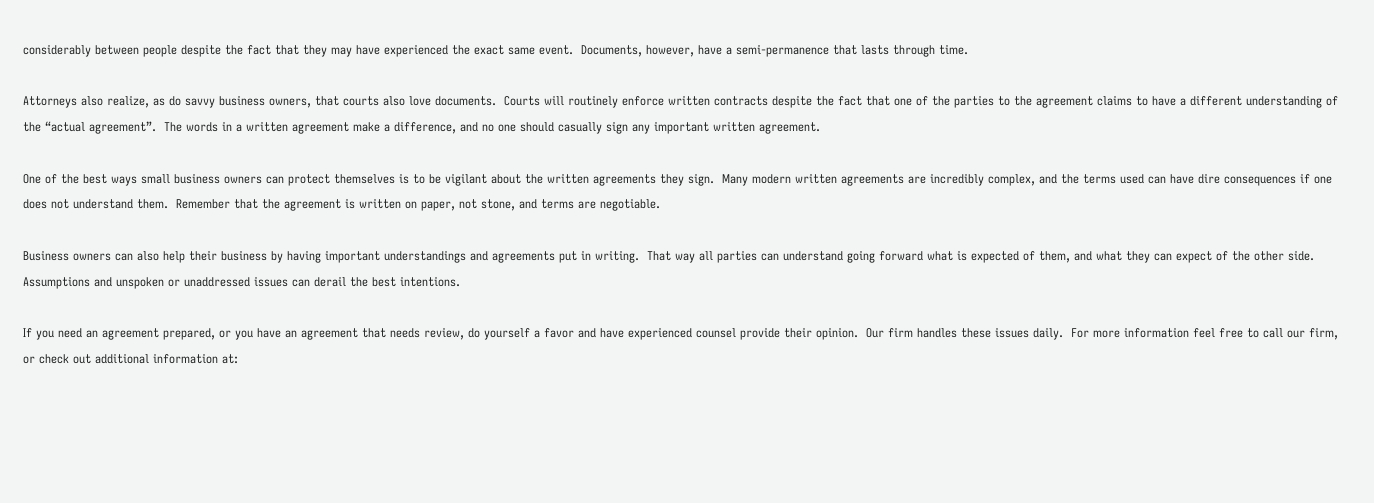considerably between people despite the fact that they may have experienced the exact same event.  Documents, however, have a semi-permanence that lasts through time.

Attorneys also realize, as do savvy business owners, that courts also love documents.  Courts will routinely enforce written contracts despite the fact that one of the parties to the agreement claims to have a different understanding of the “actual agreement”.  The words in a written agreement make a difference, and no one should casually sign any important written agreement.

One of the best ways small business owners can protect themselves is to be vigilant about the written agreements they sign.  Many modern written agreements are incredibly complex, and the terms used can have dire consequences if one does not understand them.  Remember that the agreement is written on paper, not stone, and terms are negotiable.

Business owners can also help their business by having important understandings and agreements put in writing.  That way all parties can understand going forward what is expected of them, and what they can expect of the other side.  Assumptions and unspoken or unaddressed issues can derail the best intentions.

If you need an agreement prepared, or you have an agreement that needs review, do yourself a favor and have experienced counsel provide their opinion.  Our firm handles these issues daily.  For more information feel free to call our firm, or check out additional information at: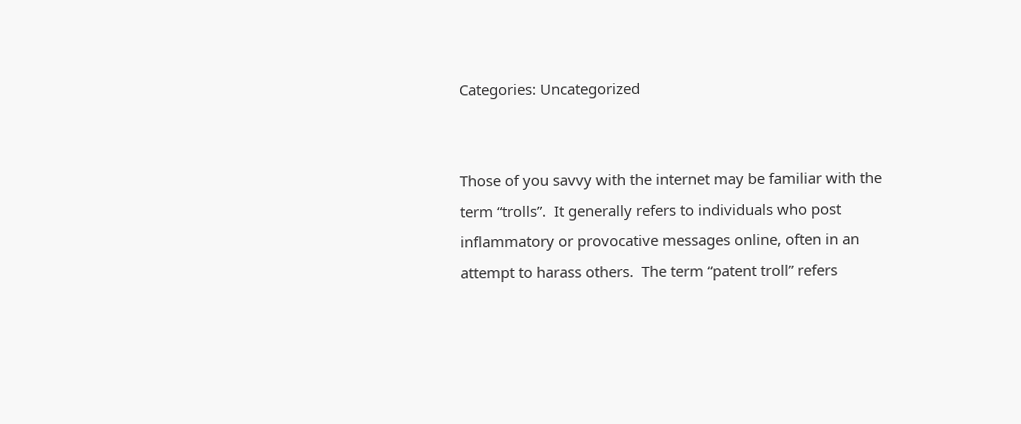Categories: Uncategorized


Those of you savvy with the internet may be familiar with the term “trolls”.  It generally refers to individuals who post inflammatory or provocative messages online, often in an attempt to harass others.  The term “patent troll” refers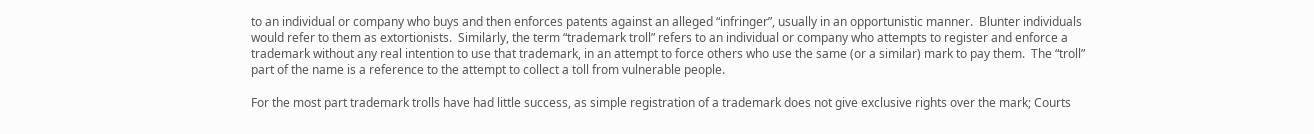to an individual or company who buys and then enforces patents against an alleged “infringer”, usually in an opportunistic manner.  Blunter individuals would refer to them as extortionists.  Similarly, the term “trademark troll” refers to an individual or company who attempts to register and enforce a trademark without any real intention to use that trademark, in an attempt to force others who use the same (or a similar) mark to pay them.  The “troll” part of the name is a reference to the attempt to collect a toll from vulnerable people.

For the most part trademark trolls have had little success, as simple registration of a trademark does not give exclusive rights over the mark; Courts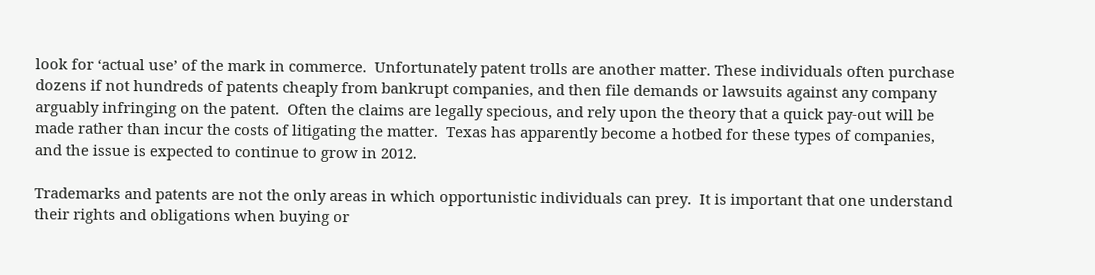look for ‘actual use’ of the mark in commerce.  Unfortunately patent trolls are another matter. These individuals often purchase dozens if not hundreds of patents cheaply from bankrupt companies, and then file demands or lawsuits against any company arguably infringing on the patent.  Often the claims are legally specious, and rely upon the theory that a quick pay-out will be made rather than incur the costs of litigating the matter.  Texas has apparently become a hotbed for these types of companies, and the issue is expected to continue to grow in 2012.

Trademarks and patents are not the only areas in which opportunistic individuals can prey.  It is important that one understand their rights and obligations when buying or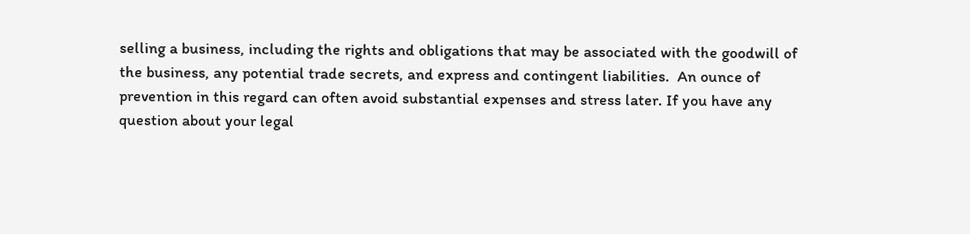selling a business, including the rights and obligations that may be associated with the goodwill of the business, any potential trade secrets, and express and contingent liabilities.  An ounce of prevention in this regard can often avoid substantial expenses and stress later. If you have any question about your legal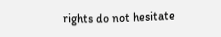rights do not hesitate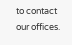to contact our offices.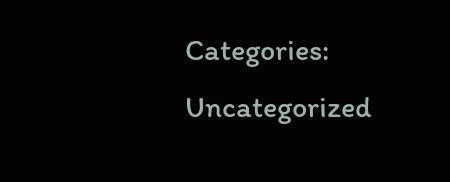Categories: Uncategorized